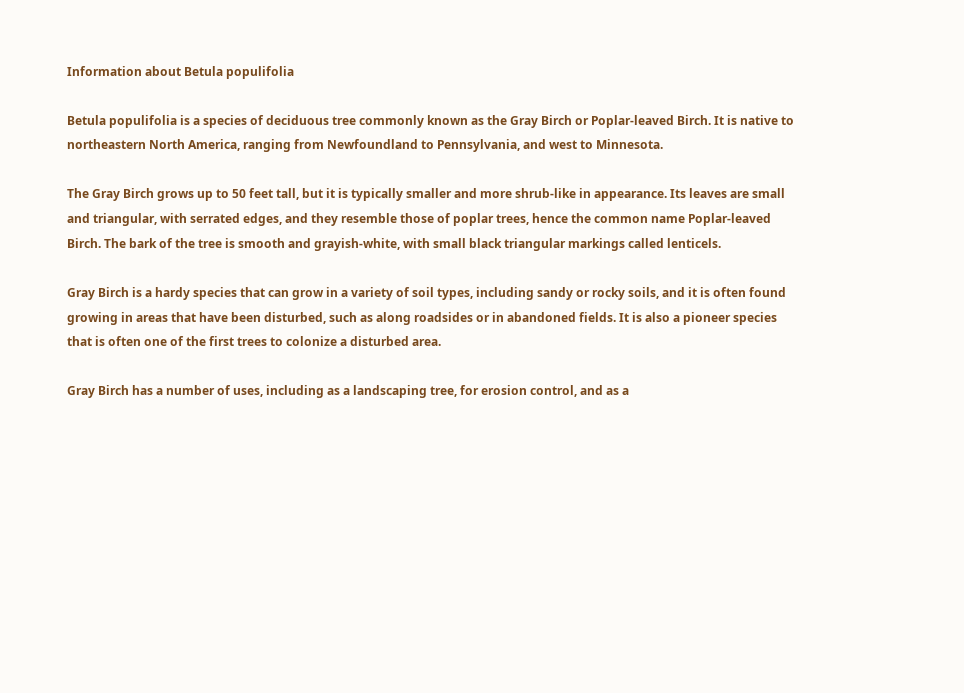Information about Betula populifolia

Betula populifolia is a species of deciduous tree commonly known as the Gray Birch or Poplar-leaved Birch. It is native to northeastern North America, ranging from Newfoundland to Pennsylvania, and west to Minnesota.

The Gray Birch grows up to 50 feet tall, but it is typically smaller and more shrub-like in appearance. Its leaves are small and triangular, with serrated edges, and they resemble those of poplar trees, hence the common name Poplar-leaved Birch. The bark of the tree is smooth and grayish-white, with small black triangular markings called lenticels.

Gray Birch is a hardy species that can grow in a variety of soil types, including sandy or rocky soils, and it is often found growing in areas that have been disturbed, such as along roadsides or in abandoned fields. It is also a pioneer species that is often one of the first trees to colonize a disturbed area.

Gray Birch has a number of uses, including as a landscaping tree, for erosion control, and as a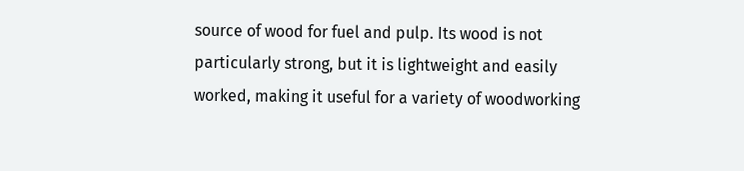source of wood for fuel and pulp. Its wood is not particularly strong, but it is lightweight and easily worked, making it useful for a variety of woodworking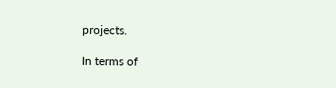projects.

In terms of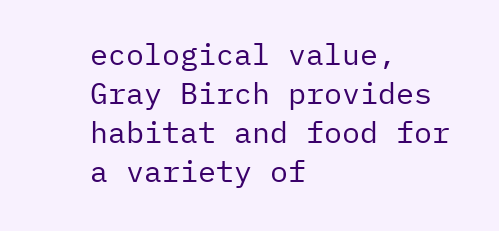ecological value, Gray Birch provides habitat and food for a variety of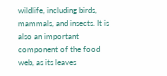wildlife, including birds, mammals, and insects. It is also an important component of the food web, as its leaves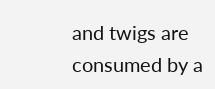and twigs are consumed by a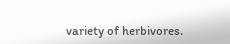variety of herbivores.